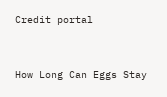Credit portal




How Long Can Eggs Stay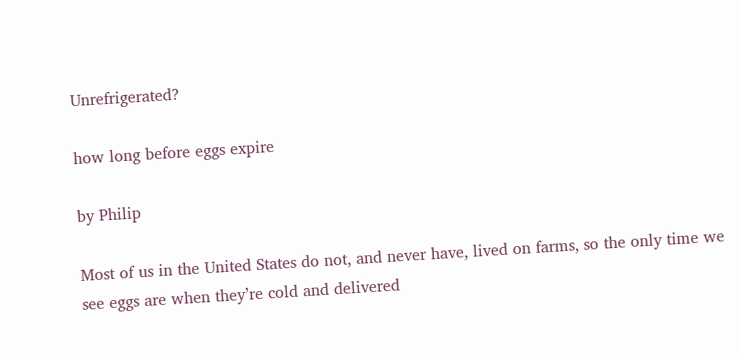Unrefrigerated?

how long before eggs expire

by Philip

Most of us in the United States do not, and never have, lived on farms, so the only time we see eggs are when they’re cold and delivered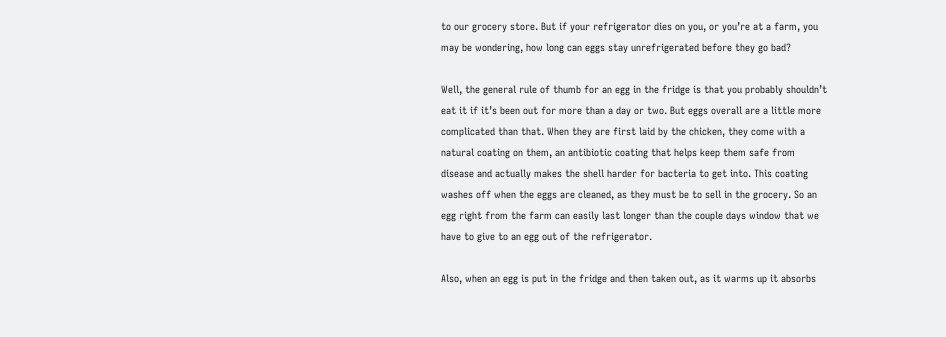to our grocery store. But if your refrigerator dies on you, or you’re at a farm, you may be wondering, how long can eggs stay unrefrigerated before they go bad?

Well, the general rule of thumb for an egg in the fridge is that you probably shouldn’t eat it if it’s been out for more than a day or two. But eggs overall are a little more complicated than that. When they are first laid by the chicken, they come with a natural coating on them, an antibiotic coating that helps keep them safe from disease and actually makes the shell harder for bacteria to get into. This coating washes off when the eggs are cleaned, as they must be to sell in the grocery. So an egg right from the farm can easily last longer than the couple days window that we have to give to an egg out of the refrigerator.

Also, when an egg is put in the fridge and then taken out, as it warms up it absorbs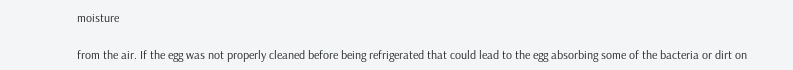moisture

from the air. If the egg was not properly cleaned before being refrigerated that could lead to the egg absorbing some of the bacteria or dirt on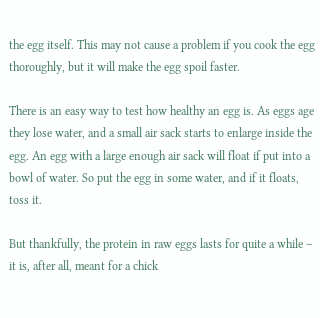the egg itself. This may not cause a problem if you cook the egg thoroughly, but it will make the egg spoil faster.

There is an easy way to test how healthy an egg is. As eggs age they lose water, and a small air sack starts to enlarge inside the egg. An egg with a large enough air sack will float if put into a bowl of water. So put the egg in some water, and if it floats, toss it.

But thankfully, the protein in raw eggs lasts for quite a while – it is, after all, meant for a chick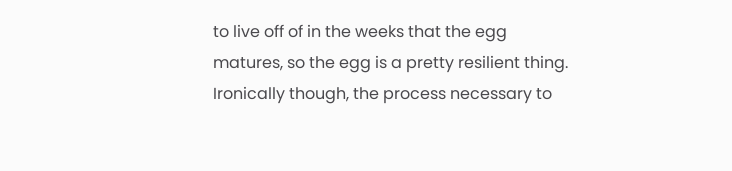to live off of in the weeks that the egg matures, so the egg is a pretty resilient thing. Ironically though, the process necessary to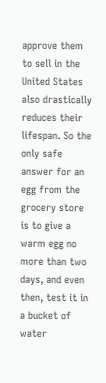approve them to sell in the United States also drastically reduces their lifespan. So the only safe answer for an egg from the grocery store is to give a warm egg no more than two days, and even then, test it in a bucket of water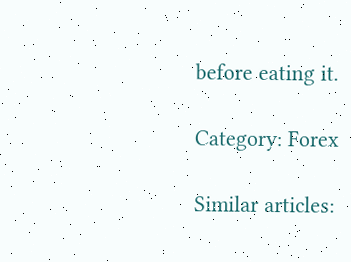before eating it.

Category: Forex

Similar articles: